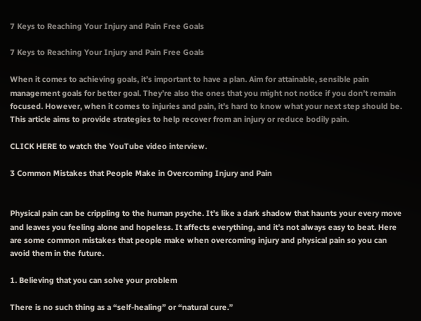7 Keys to Reaching Your Injury and Pain Free Goals

7 Keys to Reaching Your Injury and Pain Free Goals

When it comes to achieving goals, it’s important to have a plan. Aim for attainable, sensible pain management goals for better goal. They’re also the ones that you might not notice if you don’t remain focused. However, when it comes to injuries and pain, it’s hard to know what your next step should be. This article aims to provide strategies to help recover from an injury or reduce bodily pain.

CLICK HERE to watch the YouTube video interview.

3 Common Mistakes that People Make in Overcoming Injury and Pain


Physical pain can be crippling to the human psyche. It’s like a dark shadow that haunts your every move and leaves you feeling alone and hopeless. It affects everything, and it’s not always easy to beat. Here are some common mistakes that people make when overcoming injury and physical pain so you can avoid them in the future.

1. Believing that you can solve your problem

There is no such thing as a “self-healing” or “natural cure.”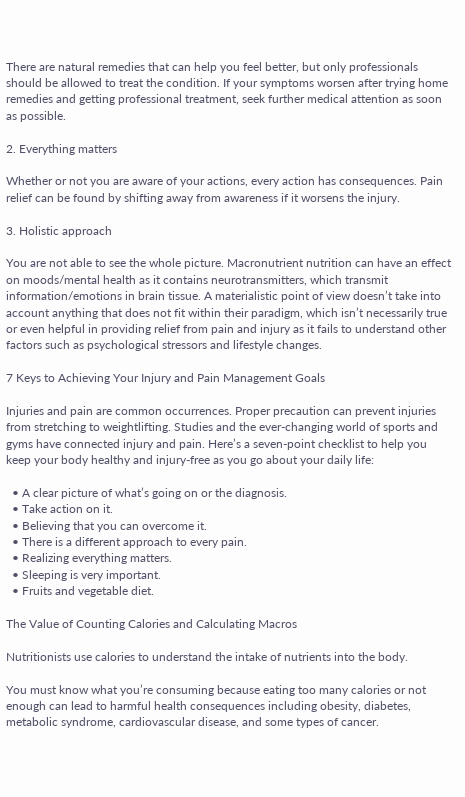There are natural remedies that can help you feel better, but only professionals should be allowed to treat the condition. If your symptoms worsen after trying home remedies and getting professional treatment, seek further medical attention as soon as possible.

2. Everything matters

Whether or not you are aware of your actions, every action has consequences. Pain relief can be found by shifting away from awareness if it worsens the injury.

3. Holistic approach

You are not able to see the whole picture. Macronutrient nutrition can have an effect on moods/mental health as it contains neurotransmitters, which transmit information/emotions in brain tissue. A materialistic point of view doesn’t take into account anything that does not fit within their paradigm, which isn’t necessarily true or even helpful in providing relief from pain and injury as it fails to understand other factors such as psychological stressors and lifestyle changes.

7 Keys to Achieving Your Injury and Pain Management Goals

Injuries and pain are common occurrences. Proper precaution can prevent injuries from stretching to weightlifting. Studies and the ever-changing world of sports and gyms have connected injury and pain. Here’s a seven-point checklist to help you keep your body healthy and injury-free as you go about your daily life:

  • A clear picture of what’s going on or the diagnosis.
  • Take action on it.
  • Believing that you can overcome it.
  • There is a different approach to every pain.
  • Realizing everything matters.
  • Sleeping is very important.
  • Fruits and vegetable diet.

The Value of Counting Calories and Calculating Macros

Nutritionists use calories to understand the intake of nutrients into the body.

You must know what you’re consuming because eating too many calories or not enough can lead to harmful health consequences including obesity, diabetes, metabolic syndrome, cardiovascular disease, and some types of cancer.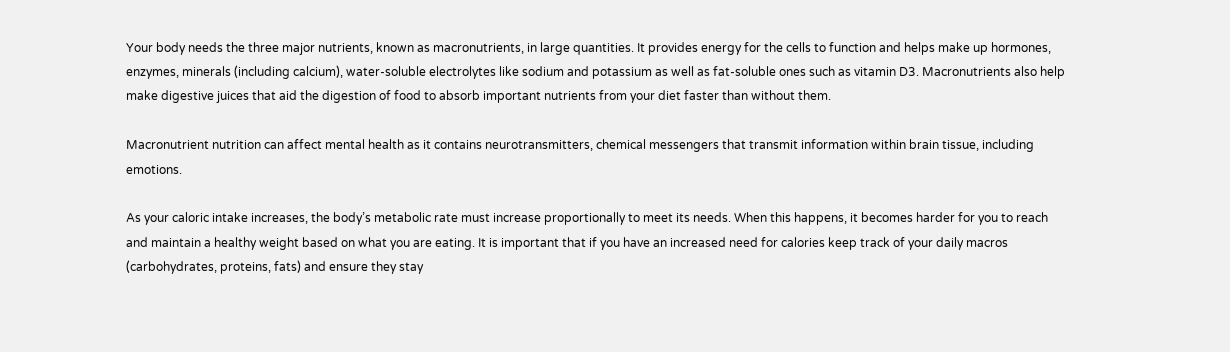Your body needs the three major nutrients, known as macronutrients, in large quantities. It provides energy for the cells to function and helps make up hormones, enzymes, minerals (including calcium), water-soluble electrolytes like sodium and potassium as well as fat-soluble ones such as vitamin D3. Macronutrients also help make digestive juices that aid the digestion of food to absorb important nutrients from your diet faster than without them.

Macronutrient nutrition can affect mental health as it contains neurotransmitters, chemical messengers that transmit information within brain tissue, including emotions.

As your caloric intake increases, the body’s metabolic rate must increase proportionally to meet its needs. When this happens, it becomes harder for you to reach and maintain a healthy weight based on what you are eating. It is important that if you have an increased need for calories keep track of your daily macros (carbohydrates, proteins, fats) and ensure they stay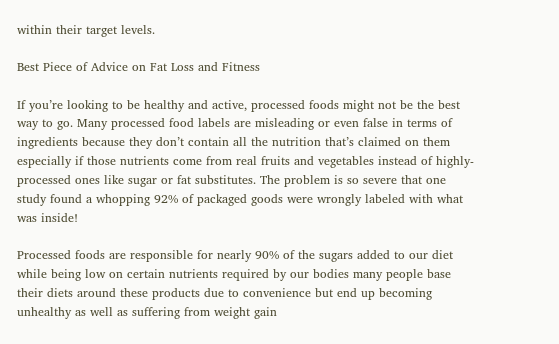within their target levels.

Best Piece of Advice on Fat Loss and Fitness

If you’re looking to be healthy and active, processed foods might not be the best way to go. Many processed food labels are misleading or even false in terms of ingredients because they don’t contain all the nutrition that’s claimed on them especially if those nutrients come from real fruits and vegetables instead of highly-processed ones like sugar or fat substitutes. The problem is so severe that one study found a whopping 92% of packaged goods were wrongly labeled with what was inside!

Processed foods are responsible for nearly 90% of the sugars added to our diet while being low on certain nutrients required by our bodies many people base their diets around these products due to convenience but end up becoming unhealthy as well as suffering from weight gain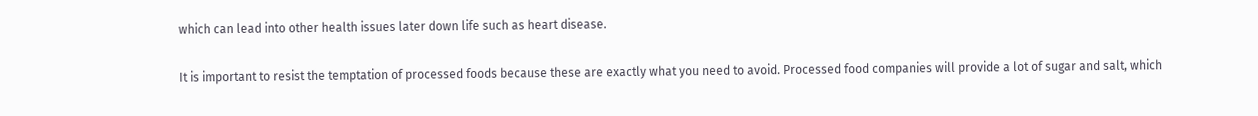which can lead into other health issues later down life such as heart disease.

It is important to resist the temptation of processed foods because these are exactly what you need to avoid. Processed food companies will provide a lot of sugar and salt, which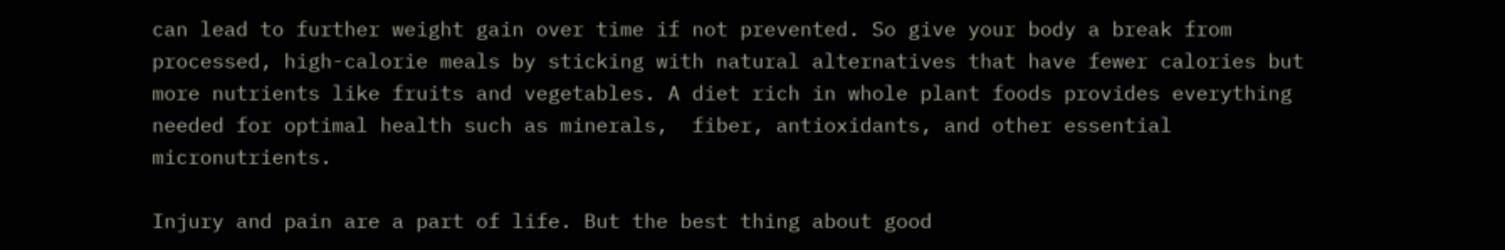can lead to further weight gain over time if not prevented. So give your body a break from processed, high-calorie meals by sticking with natural alternatives that have fewer calories but more nutrients like fruits and vegetables. A diet rich in whole plant foods provides everything needed for optimal health such as minerals,  fiber, antioxidants, and other essential micronutrients.

Injury and pain are a part of life. But the best thing about good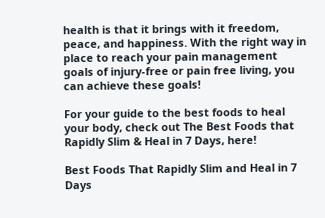health is that it brings with it freedom, peace, and happiness. With the right way in place to reach your pain management goals of injury-free or pain free living, you can achieve these goals!

For your guide to the best foods to heal your body, check out The Best Foods that Rapidly Slim & Heal in 7 Days, here!

Best Foods That Rapidly Slim and Heal in 7 Days